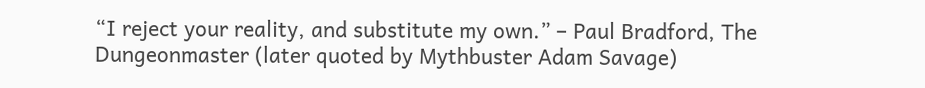“I reject your reality, and substitute my own.” – Paul Bradford, The Dungeonmaster (later quoted by Mythbuster Adam Savage)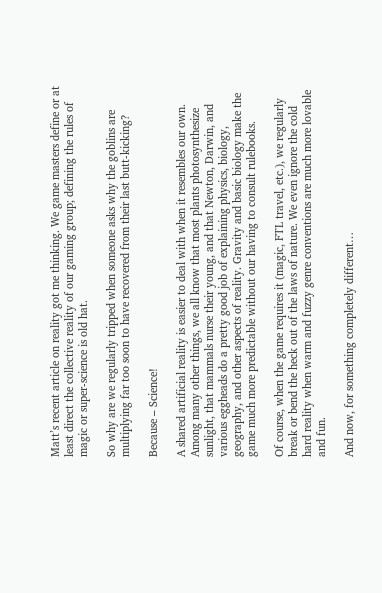Matt’s recent article on reality got me thinking. We game masters define or at least direct the collective reality of our gaming group; defining the rules of magic or super-science is old hat.

So why are we regularly tripped when someone asks why the goblins are multiplying far too soon to have recovered from their last butt-kicking?

Because – Science!

A shared artificial reality is easier to deal with when it resembles our own. Among many other things, we all know that most plants photosynthesize sunlight, that mammals nurse their young, and that Newton, Darwin, and various eggheads do a pretty good job of explaining physics, biology, geography, and other aspects of reality. Gravity and basic biology make the game much more predictable without our having to consult rulebooks.

Of course, when the game requires it (magic, FTL travel, etc.), we regularly break or bend the heck out of the laws of nature. We even ignore the cold hard reality when warm and fuzzy genre conventions are much more lovable and fun.

And now, for something completely different…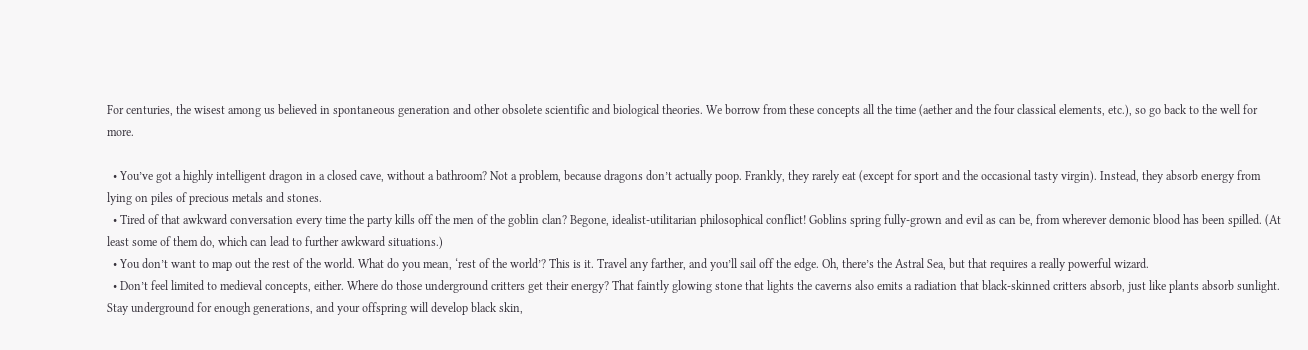For centuries, the wisest among us believed in spontaneous generation and other obsolete scientific and biological theories. We borrow from these concepts all the time (aether and the four classical elements, etc.), so go back to the well for more.

  • You’ve got a highly intelligent dragon in a closed cave, without a bathroom? Not a problem, because dragons don’t actually poop. Frankly, they rarely eat (except for sport and the occasional tasty virgin). Instead, they absorb energy from lying on piles of precious metals and stones.
  • Tired of that awkward conversation every time the party kills off the men of the goblin clan? Begone, idealist-utilitarian philosophical conflict! Goblins spring fully-grown and evil as can be, from wherever demonic blood has been spilled. (At least some of them do, which can lead to further awkward situations.)
  • You don’t want to map out the rest of the world. What do you mean, ‘rest of the world’? This is it. Travel any farther, and you’ll sail off the edge. Oh, there’s the Astral Sea, but that requires a really powerful wizard.
  • Don’t feel limited to medieval concepts, either. Where do those underground critters get their energy? That faintly glowing stone that lights the caverns also emits a radiation that black-skinned critters absorb, just like plants absorb sunlight. Stay underground for enough generations, and your offspring will develop black skin,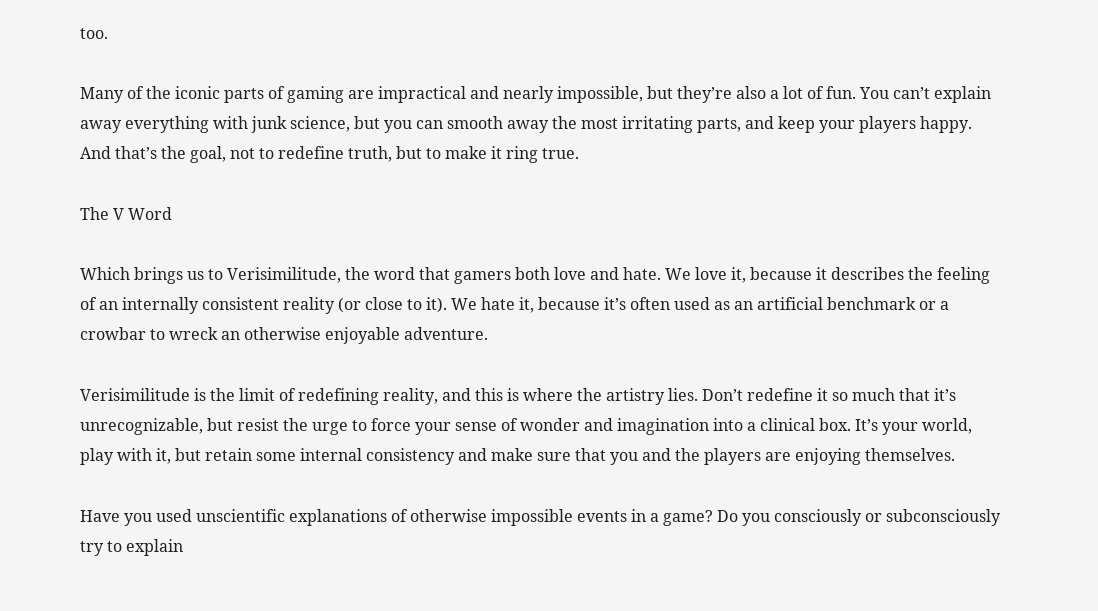too.

Many of the iconic parts of gaming are impractical and nearly impossible, but they’re also a lot of fun. You can’t explain away everything with junk science, but you can smooth away the most irritating parts, and keep your players happy. And that’s the goal, not to redefine truth, but to make it ring true.

The V Word

Which brings us to Verisimilitude, the word that gamers both love and hate. We love it, because it describes the feeling of an internally consistent reality (or close to it). We hate it, because it’s often used as an artificial benchmark or a crowbar to wreck an otherwise enjoyable adventure.

Verisimilitude is the limit of redefining reality, and this is where the artistry lies. Don’t redefine it so much that it’s unrecognizable, but resist the urge to force your sense of wonder and imagination into a clinical box. It’s your world, play with it, but retain some internal consistency and make sure that you and the players are enjoying themselves.

Have you used unscientific explanations of otherwise impossible events in a game? Do you consciously or subconsciously try to explain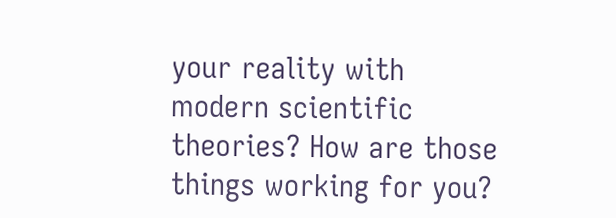your reality with modern scientific theories? How are those things working for you?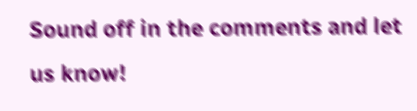Sound off in the comments and let us know!